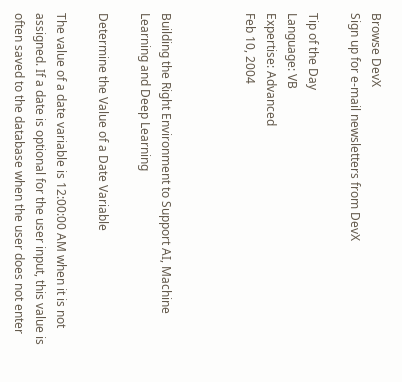Browse DevX
Sign up for e-mail newsletters from DevX

Tip of the Day
Language: VB
Expertise: Advanced
Feb 10, 2004



Building the Right Environment to Support AI, Machine Learning and Deep Learning

Determine the Value of a Date Variable

The value of a date variable is 12:00:00 AM when it is not assigned. If a date is optional for the user input, this value is often saved to the database when the user does not enter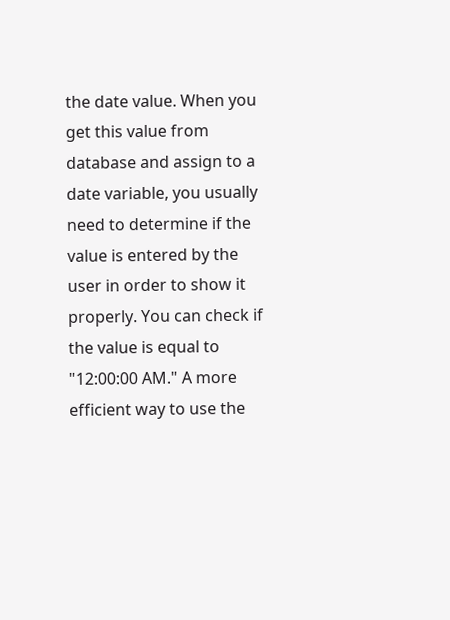the date value. When you get this value from database and assign to a date variable, you usually need to determine if the value is entered by the user in order to show it properly. You can check if the value is equal to "12:00:00 AM." A more efficient way to use the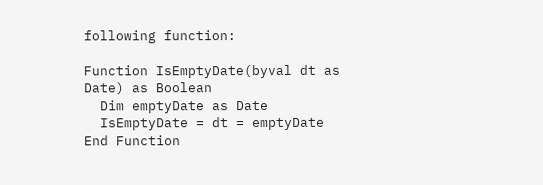following function:

Function IsEmptyDate(byval dt as Date) as Boolean
  Dim emptyDate as Date
  IsEmptyDate = dt = emptyDate
End Function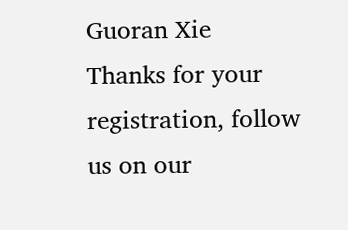Guoran Xie
Thanks for your registration, follow us on our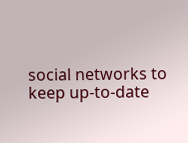social networks to keep up-to-date